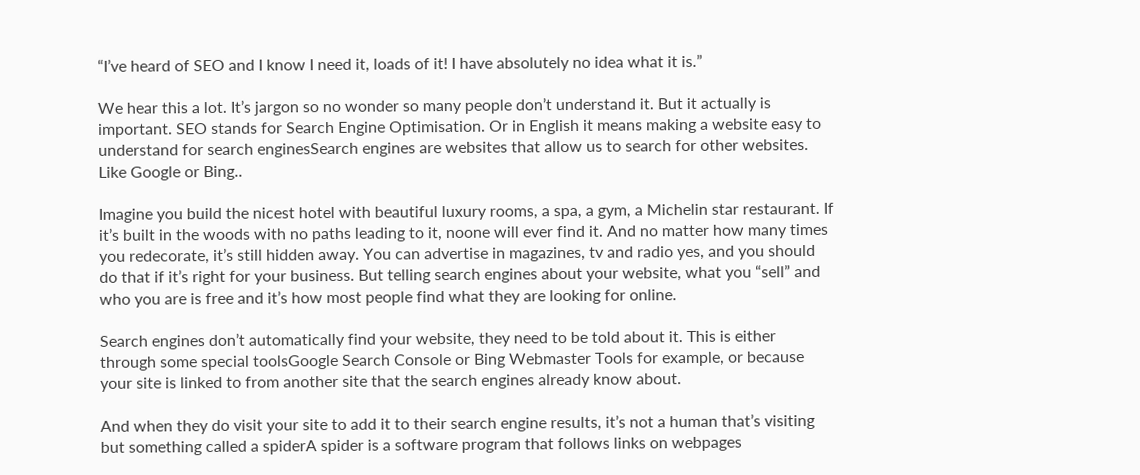“I’ve heard of SEO and I know I need it, loads of it! I have absolutely no idea what it is.”

We hear this a lot. It’s jargon so no wonder so many people don’t understand it. But it actually is important. SEO stands for Search Engine Optimisation. Or in English it means making a website easy to understand for search enginesSearch engines are websites that allow us to search for other websites. Like Google or Bing..

Imagine you build the nicest hotel with beautiful luxury rooms, a spa, a gym, a Michelin star restaurant. If it’s built in the woods with no paths leading to it, noone will ever find it. And no matter how many times you redecorate, it’s still hidden away. You can advertise in magazines, tv and radio yes, and you should do that if it’s right for your business. But telling search engines about your website, what you “sell” and who you are is free and it’s how most people find what they are looking for online.

Search engines don’t automatically find your website, they need to be told about it. This is either through some special toolsGoogle Search Console or Bing Webmaster Tools for example, or because your site is linked to from another site that the search engines already know about.

And when they do visit your site to add it to their search engine results, it’s not a human that’s visiting but something called a spiderA spider is a software program that follows links on webpages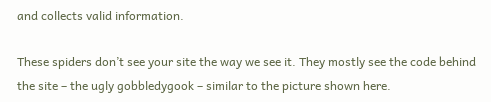and collects valid information.

These spiders don’t see your site the way we see it. They mostly see the code behind the site – the ugly gobbledygook – similar to the picture shown here.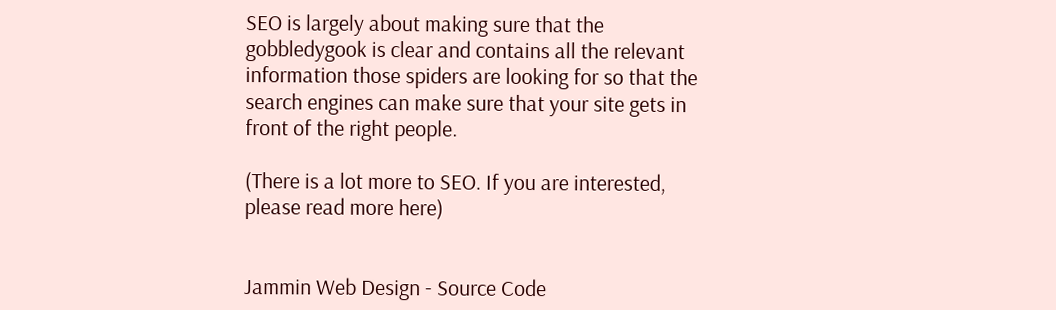SEO is largely about making sure that the gobbledygook is clear and contains all the relevant information those spiders are looking for so that the search engines can make sure that your site gets in front of the right people.

(There is a lot more to SEO. If you are interested, please read more here)


Jammin Web Design - Source Code